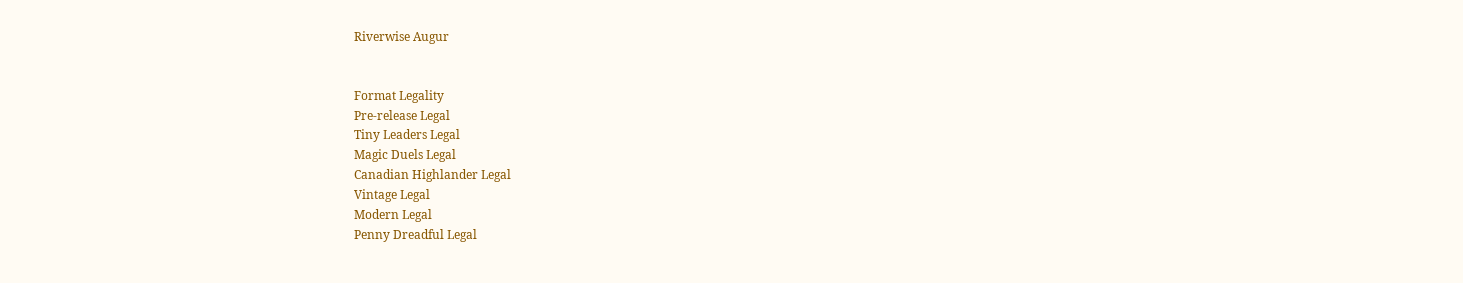Riverwise Augur


Format Legality
Pre-release Legal
Tiny Leaders Legal
Magic Duels Legal
Canadian Highlander Legal
Vintage Legal
Modern Legal
Penny Dreadful Legal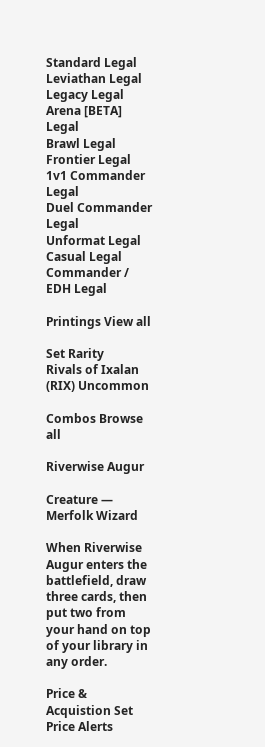Standard Legal
Leviathan Legal
Legacy Legal
Arena [BETA] Legal
Brawl Legal
Frontier Legal
1v1 Commander Legal
Duel Commander Legal
Unformat Legal
Casual Legal
Commander / EDH Legal

Printings View all

Set Rarity
Rivals of Ixalan (RIX) Uncommon

Combos Browse all

Riverwise Augur

Creature — Merfolk Wizard

When Riverwise Augur enters the battlefield, draw three cards, then put two from your hand on top of your library in any order.

Price & Acquistion Set Price Alerts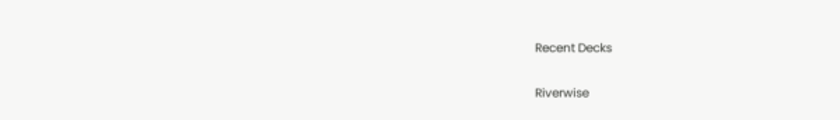Recent Decks

Riverwise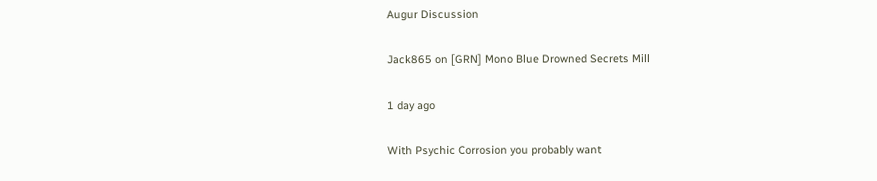Augur Discussion

Jack865 on [GRN] Mono Blue Drowned Secrets Mill

1 day ago

With Psychic Corrosion you probably want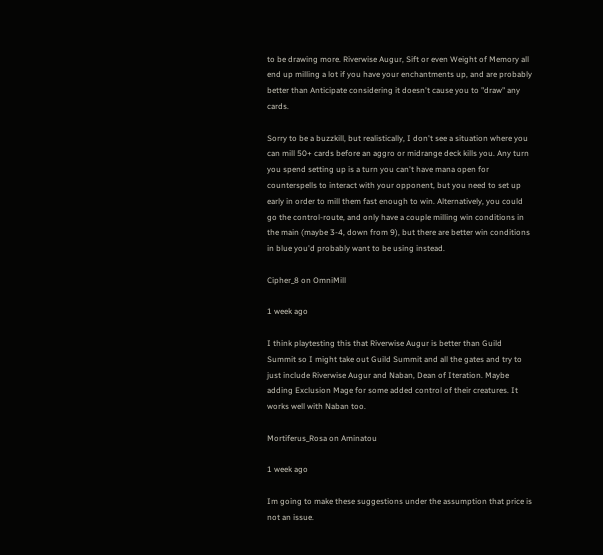to be drawing more. Riverwise Augur, Sift or even Weight of Memory all end up milling a lot if you have your enchantments up, and are probably better than Anticipate considering it doesn't cause you to "draw" any cards.

Sorry to be a buzzkill, but realistically, I don't see a situation where you can mill 50+ cards before an aggro or midrange deck kills you. Any turn you spend setting up is a turn you can't have mana open for counterspells to interact with your opponent, but you need to set up early in order to mill them fast enough to win. Alternatively, you could go the control-route, and only have a couple milling win conditions in the main (maybe 3-4, down from 9), but there are better win conditions in blue you'd probably want to be using instead.

Cipher_8 on OmniMill

1 week ago

I think playtesting this that Riverwise Augur is better than Guild Summit so I might take out Guild Summit and all the gates and try to just include Riverwise Augur and Naban, Dean of Iteration. Maybe adding Exclusion Mage for some added control of their creatures. It works well with Naban too.

Mortiferus_Rosa on Aminatou

1 week ago

Im going to make these suggestions under the assumption that price is not an issue.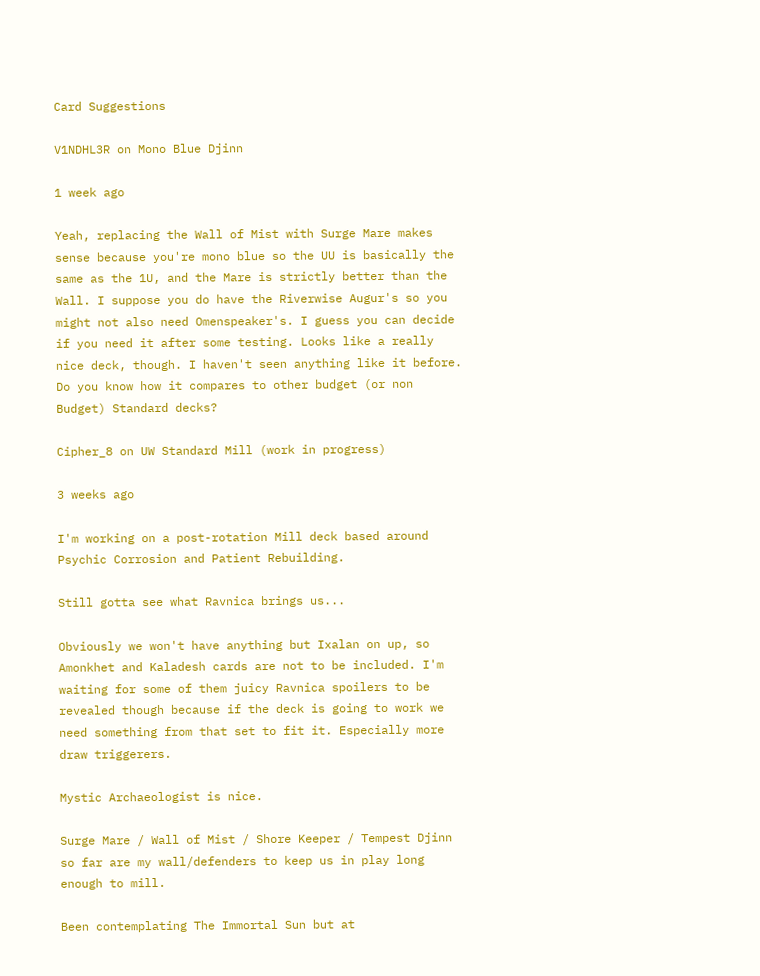Card Suggestions

V1NDHL3R on Mono Blue Djinn

1 week ago

Yeah, replacing the Wall of Mist with Surge Mare makes sense because you're mono blue so the UU is basically the same as the 1U, and the Mare is strictly better than the Wall. I suppose you do have the Riverwise Augur's so you might not also need Omenspeaker's. I guess you can decide if you need it after some testing. Looks like a really nice deck, though. I haven't seen anything like it before. Do you know how it compares to other budget (or non Budget) Standard decks?

Cipher_8 on UW Standard Mill (work in progress)

3 weeks ago

I'm working on a post-rotation Mill deck based around Psychic Corrosion and Patient Rebuilding.

Still gotta see what Ravnica brings us...

Obviously we won't have anything but Ixalan on up, so Amonkhet and Kaladesh cards are not to be included. I'm waiting for some of them juicy Ravnica spoilers to be revealed though because if the deck is going to work we need something from that set to fit it. Especially more draw triggerers.

Mystic Archaeologist is nice.

Surge Mare / Wall of Mist / Shore Keeper / Tempest Djinn so far are my wall/defenders to keep us in play long enough to mill.

Been contemplating The Immortal Sun but at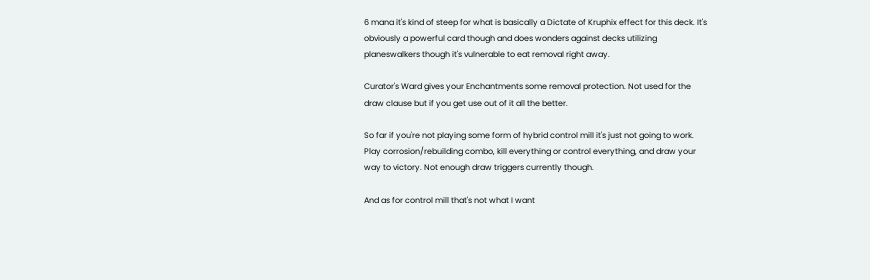6 mana it's kind of steep for what is basically a Dictate of Kruphix effect for this deck. It's obviously a powerful card though and does wonders against decks utilizing planeswalkers though it's vulnerable to eat removal right away.

Curator's Ward gives your Enchantments some removal protection. Not used for the draw clause but if you get use out of it all the better.

So far if you're not playing some form of hybrid control mill it's just not going to work. Play corrosion/rebuilding combo, kill everything or control everything, and draw your way to victory. Not enough draw triggers currently though.

And as for control mill that's not what I want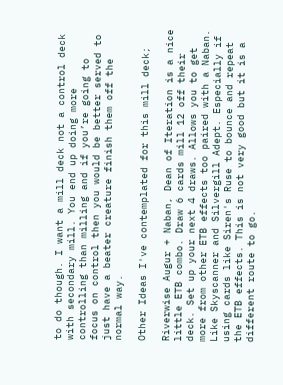to do though. I want a mill deck not a control deck with secondary mill. You end up doing more controlling than milling and if you’re going to focus on control then you would be better served to just have a beater creature finish them off the normal way.

Other Ideas I've contemplated for this mill deck;

Riverwise Augur + Naban, Dean of Iteration is a nice little ETB combo. Draw 6 cards mill 12 off their deck. Set up your next 4 draws. Allows you to get more from other ETB effects too paired with a Naban. Like Skyscanner and Silvergill Adept. Especially if using cards like Siren's Ruse to bounce and repeat the ETB effects. This is not very good but it is a different route to go.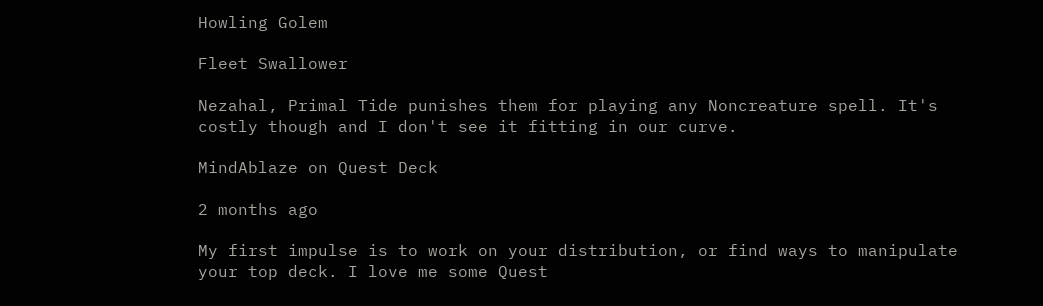Howling Golem

Fleet Swallower

Nezahal, Primal Tide punishes them for playing any Noncreature spell. It's costly though and I don't see it fitting in our curve.

MindAblaze on Quest Deck

2 months ago

My first impulse is to work on your distribution, or find ways to manipulate your top deck. I love me some Quest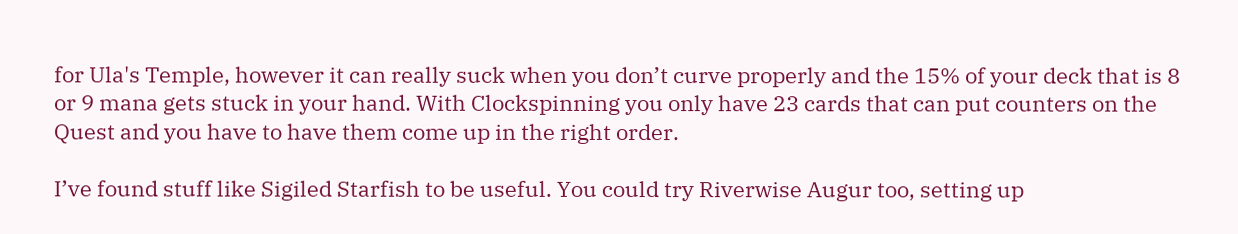for Ula's Temple, however it can really suck when you don’t curve properly and the 15% of your deck that is 8 or 9 mana gets stuck in your hand. With Clockspinning you only have 23 cards that can put counters on the Quest and you have to have them come up in the right order.

I’ve found stuff like Sigiled Starfish to be useful. You could try Riverwise Augur too, setting up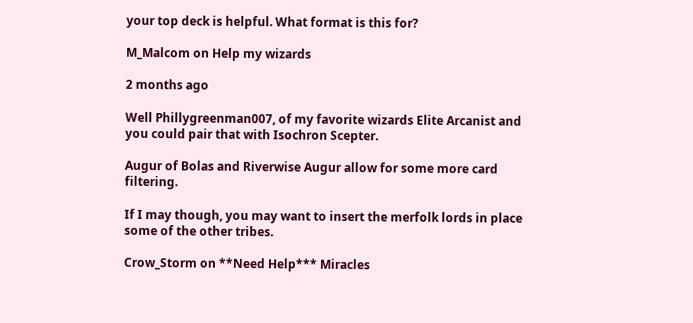your top deck is helpful. What format is this for?

M_Malcom on Help my wizards

2 months ago

Well Phillygreenman007, of my favorite wizards Elite Arcanist and you could pair that with Isochron Scepter.

Augur of Bolas and Riverwise Augur allow for some more card filtering.

If I may though, you may want to insert the merfolk lords in place some of the other tribes.

Crow_Storm on **Need Help*** Miracles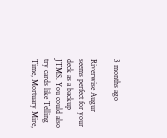3 months ago

Riverwise Augur seems perfect for your deck as a backup JTMS. You could also try cards like Telling Time, Mortuary Mire,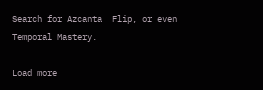Search for Azcanta  Flip, or even Temporal Mastery.

Load more